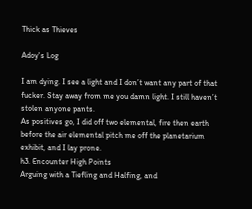Thick as Thieves

Adoy's Log

I am dying. I see a light and I don’t want any part of that fucker. Stay away from me you damn light. I still haven’t stolen anyone pants.
As positives go, I did off two elemental, fire then earth before the air elemental pitch me off the planetarium exhibit, and I lay prone.
h3. Encounter High Points
Arguing with a Tiefling and Halfing, and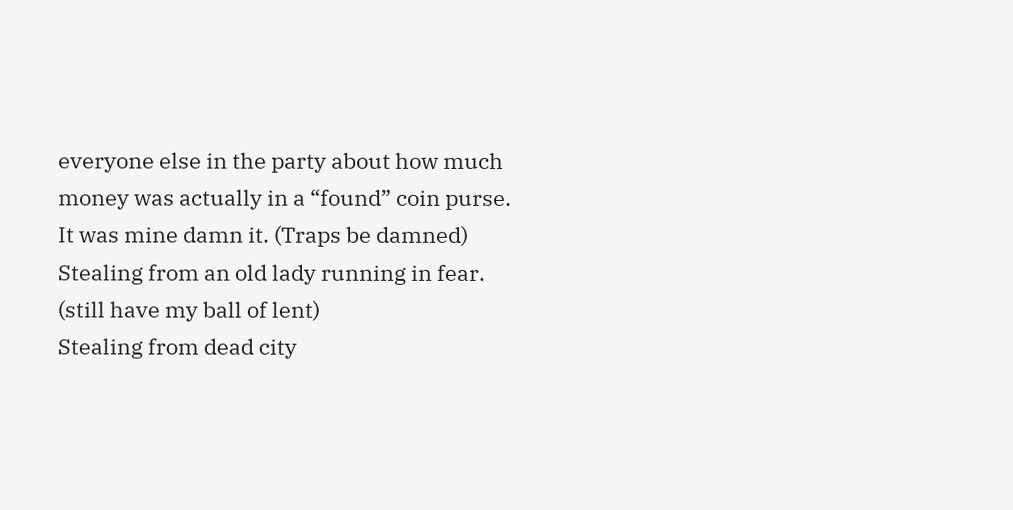everyone else in the party about how much money was actually in a “found” coin purse. It was mine damn it. (Traps be damned)
Stealing from an old lady running in fear. (still have my ball of lent)
Stealing from dead city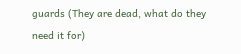guards (They are dead, what do they need it for)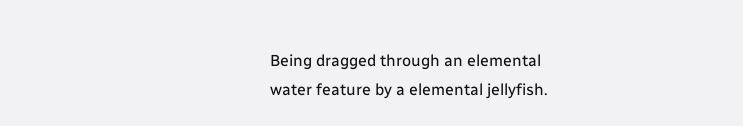Being dragged through an elemental water feature by a elemental jellyfish.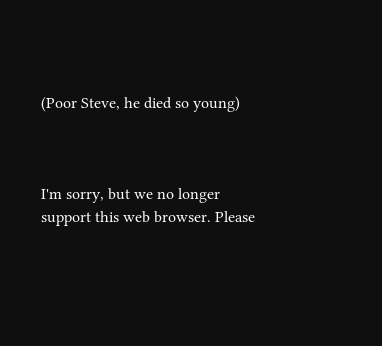(Poor Steve, he died so young)



I'm sorry, but we no longer support this web browser. Please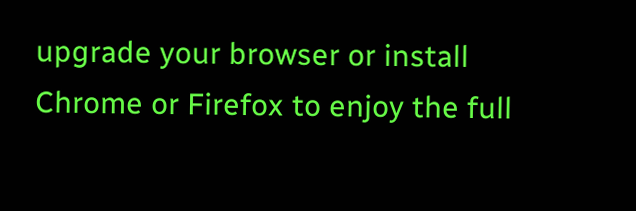upgrade your browser or install Chrome or Firefox to enjoy the full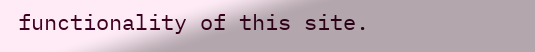functionality of this site.